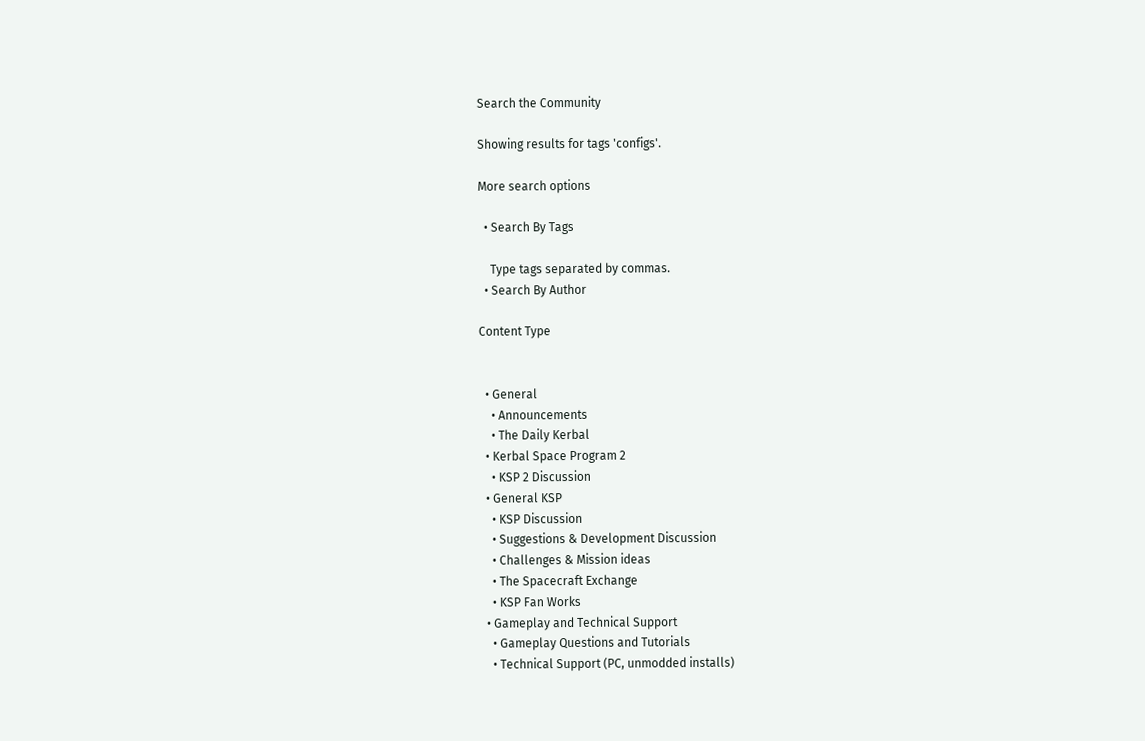Search the Community

Showing results for tags 'configs'.

More search options

  • Search By Tags

    Type tags separated by commas.
  • Search By Author

Content Type


  • General
    • Announcements
    • The Daily Kerbal
  • Kerbal Space Program 2
    • KSP 2 Discussion
  • General KSP
    • KSP Discussion
    • Suggestions & Development Discussion
    • Challenges & Mission ideas
    • The Spacecraft Exchange
    • KSP Fan Works
  • Gameplay and Technical Support
    • Gameplay Questions and Tutorials
    • Technical Support (PC, unmodded installs)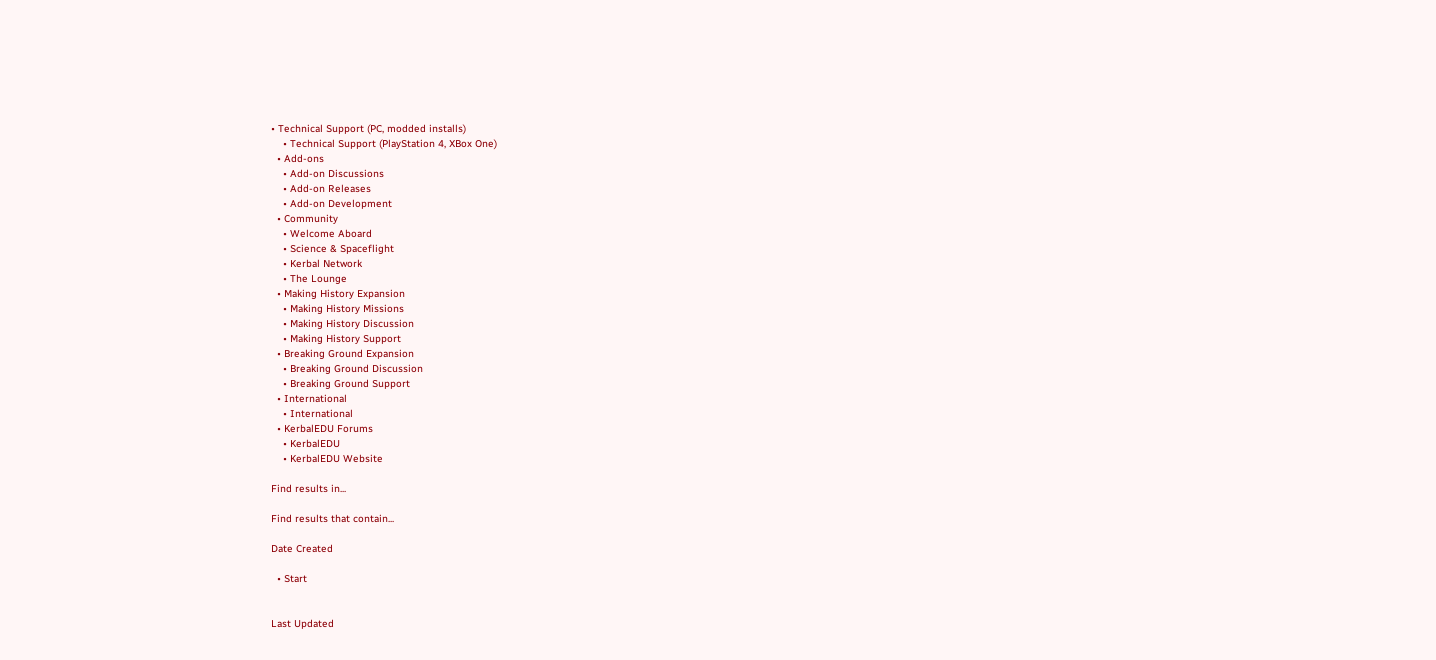• Technical Support (PC, modded installs)
    • Technical Support (PlayStation 4, XBox One)
  • Add-ons
    • Add-on Discussions
    • Add-on Releases
    • Add-on Development
  • Community
    • Welcome Aboard
    • Science & Spaceflight
    • Kerbal Network
    • The Lounge
  • Making History Expansion
    • Making History Missions
    • Making History Discussion
    • Making History Support
  • Breaking Ground Expansion
    • Breaking Ground Discussion
    • Breaking Ground Support
  • International
    • International
  • KerbalEDU Forums
    • KerbalEDU
    • KerbalEDU Website

Find results in...

Find results that contain...

Date Created

  • Start


Last Updated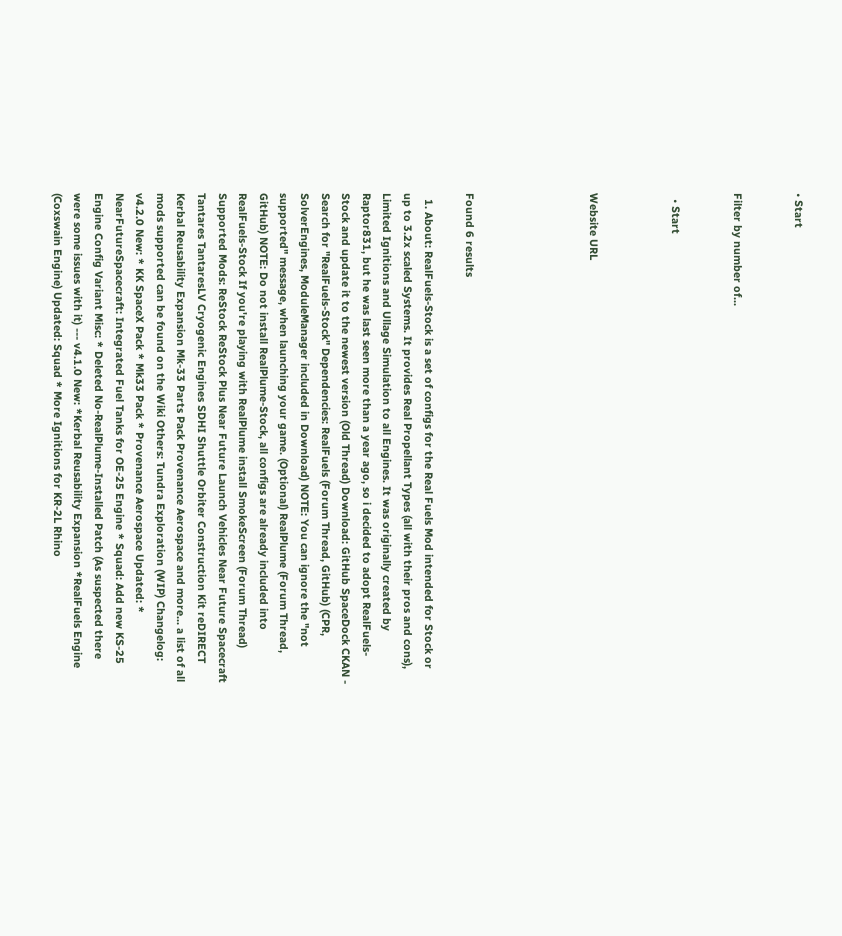• Start


Filter by number of...


  • Start



Website URL





Found 6 results

  1. About: RealFuels-Stock is a set of configs for the Real Fuels Mod intended for Stock or up to 3.2x scaled Systems. It provides Real Propellant Types (all with their pros and cons), Limited Ignitions and Ullage Simulation to all Engines. It was originally created by Raptor831, but he was last seen more than a year ago, so i decided to adopt RealFuels-Stock and update it to the newest version (Old Thread) Download: GitHub SpaceDock CKAN - Search for "RealFuels-Stock" Dependencies: RealFuels (Forum Thread, GitHub) (CPR, SolverEngines, ModuleManager included in Download) NOTE: You can ignore the "not supported" message, when launching your game. (Optional) RealPlume (Forum Thread, GitHub) NOTE: Do not install RealPlume-Stock, all configs are already included into RealFuels-Stock If you're playing with RealPlume install SmokeScreen (Forum Thread) Supported Mods: ReStock ReStock Plus Near Future Launch Vehicles Near Future Spacecraft Tantares TantaresLV Cryogenic Engines SDHI Shuttle Orbiter Construction Kit reDIRECT Kerbal Reusability Expansion Mk-33 Parts Pack Provenance Aerospace and more... a list of all mods supported can be found on the Wiki Others: Tundra Exploration (WIP) Changelog: v4.2.0 New: * KK SpaceX Pack * Mk33 Pack * Provenance Aerospace Updated: * NearFutureSpacecraft: Integrated Fuel Tanks for OE-25 Engine * Squad: Add new KS-25 Engine Config Variant Misc: * Deleted No-RealPlume-Installed Patch (As suspected there were some issues with it) --- v4.1.0 New: *Kerbal Reusability Expansion *RealFuels Engine (Coxswain Engine) Updated: Squad * More Ignitions for KR-2L Rhino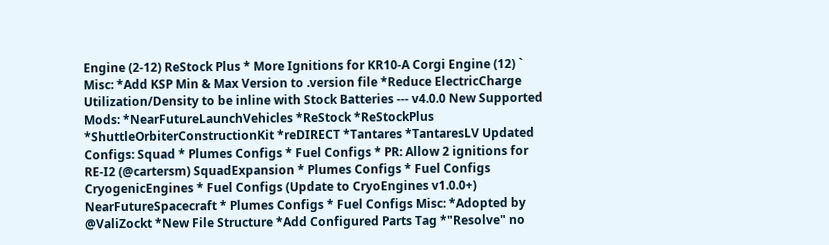Engine (2-12) ReStock Plus * More Ignitions for KR10-A Corgi Engine (12) ` Misc: *Add KSP Min & Max Version to .version file *Reduce ElectricCharge Utilization/Density to be inline with Stock Batteries --- v4.0.0 New Supported Mods: *NearFutureLaunchVehicles *ReStock *ReStockPlus *ShuttleOrbiterConstructionKit *reDIRECT *Tantares *TantaresLV Updated Configs: Squad * Plumes Configs * Fuel Configs * PR: Allow 2 ignitions for RE-I2 (@cartersm) SquadExpansion * Plumes Configs * Fuel Configs CryogenicEngines * Fuel Configs (Update to CryoEngines v1.0.0+) NearFutureSpacecraft * Plumes Configs * Fuel Configs Misc: *Adopted by @ValiZockt *New File Structure *Add Configured Parts Tag *"Resolve" no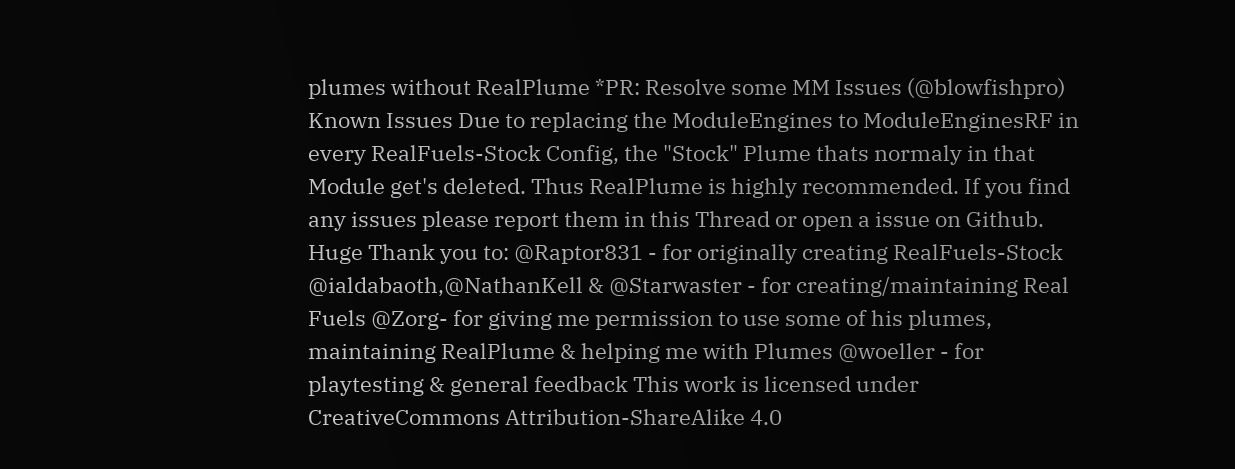plumes without RealPlume *PR: Resolve some MM Issues (@blowfishpro) Known Issues Due to replacing the ModuleEngines to ModuleEnginesRF in every RealFuels-Stock Config, the "Stock" Plume thats normaly in that Module get's deleted. Thus RealPlume is highly recommended. If you find any issues please report them in this Thread or open a issue on Github. Huge Thank you to: @Raptor831 - for originally creating RealFuels-Stock @ialdabaoth,@NathanKell & @Starwaster - for creating/maintaining Real Fuels @Zorg- for giving me permission to use some of his plumes, maintaining RealPlume & helping me with Plumes @woeller - for playtesting & general feedback This work is licensed under CreativeCommons Attribution-ShareAlike 4.0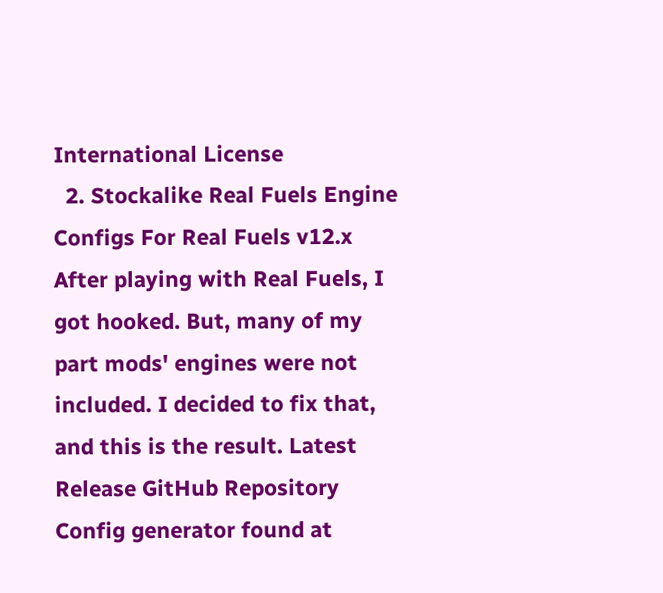International License
  2. Stockalike Real Fuels Engine Configs For Real Fuels v12.x After playing with Real Fuels, I got hooked. But, many of my part mods' engines were not included. I decided to fix that, and this is the result. Latest Release GitHub Repository Config generator found at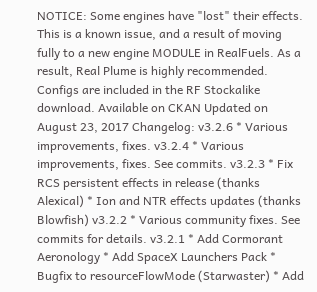NOTICE: Some engines have "lost" their effects. This is a known issue, and a result of moving fully to a new engine MODULE in RealFuels. As a result, Real Plume is highly recommended. Configs are included in the RF Stockalike download. Available on CKAN Updated on August 23, 2017 Changelog: v3.2.6 * Various improvements, fixes. v3.2.4 * Various improvements, fixes. See commits. v3.2.3 * Fix RCS persistent effects in release (thanks Alexical) * Ion and NTR effects updates (thanks Blowfish) v3.2.2 * Various community fixes. See commits for details. v3.2.1 * Add Cormorant Aeronology * Add SpaceX Launchers Pack * Bugfix to resourceFlowMode (Starwaster) * Add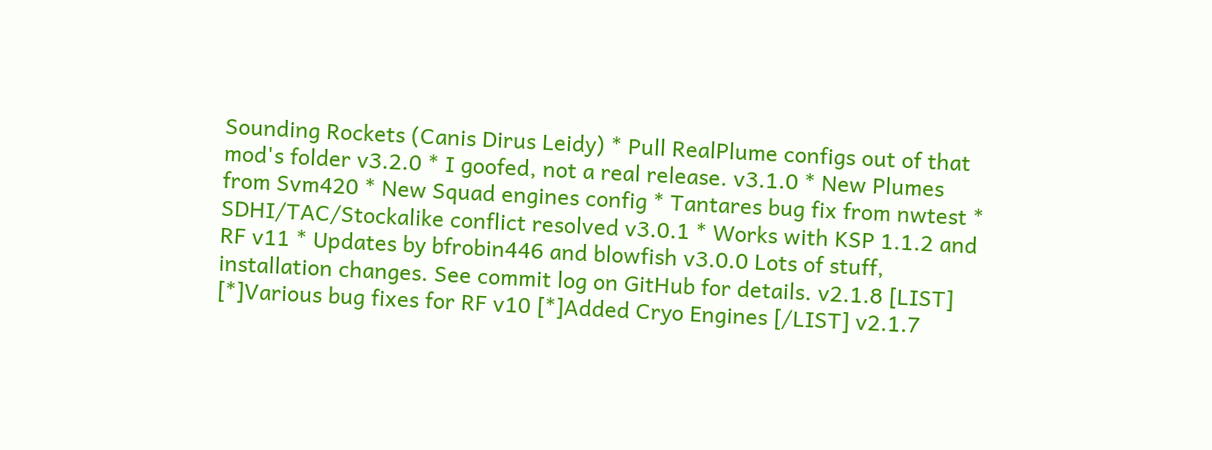Sounding Rockets (Canis Dirus Leidy) * Pull RealPlume configs out of that mod's folder v3.2.0 * I goofed, not a real release. v3.1.0 * New Plumes from Svm420 * New Squad engines config * Tantares bug fix from nwtest * SDHI/TAC/Stockalike conflict resolved v3.0.1 * Works with KSP 1.1.2 and RF v11 * Updates by bfrobin446 and blowfish v3.0.0 Lots of stuff, installation changes. See commit log on GitHub for details. v2.1.8 [LIST] [*]Various bug fixes for RF v10 [*]Added Cryo Engines [/LIST] v2.1.7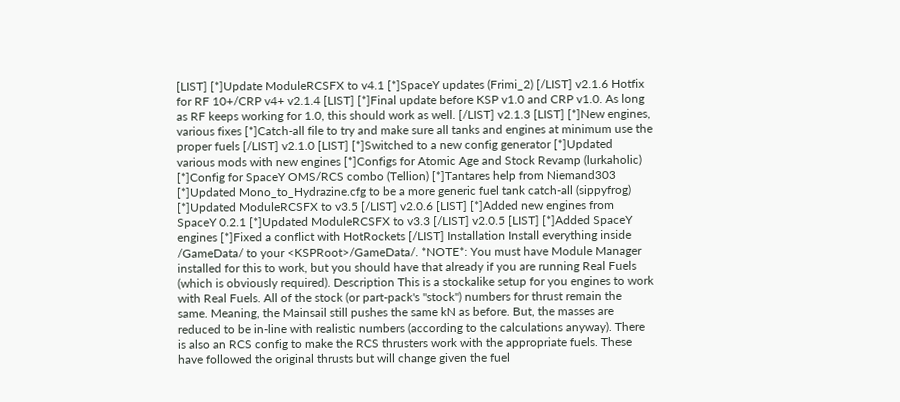[LIST] [*]Update ModuleRCSFX to v4.1 [*]SpaceY updates (Frimi_2) [/LIST] v2.1.6 Hotfix for RF 10+/CRP v4+ v2.1.4 [LIST] [*]Final update before KSP v1.0 and CRP v1.0. As long as RF keeps working for 1.0, this should work as well. [/LIST] v2.1.3 [LIST] [*]New engines, various fixes [*]Catch-all file to try and make sure all tanks and engines at minimum use the proper fuels [/LIST] v2.1.0 [LIST] [*]Switched to a new config generator [*]Updated various mods with new engines [*]Configs for Atomic Age and Stock Revamp (lurkaholic) [*]Config for SpaceY OMS/RCS combo (Tellion) [*]Tantares help from Niemand303 [*]Updated Mono_to_Hydrazine.cfg to be a more generic fuel tank catch-all (sippyfrog) [*]Updated ModuleRCSFX to v3.5 [/LIST] v2.0.6 [LIST] [*]Added new engines from SpaceY 0.2.1 [*]Updated ModuleRCSFX to v3.3 [/LIST] v2.0.5 [LIST] [*]Added SpaceY engines [*]Fixed a conflict with HotRockets [/LIST] Installation Install everything inside /GameData/ to your <KSPRoot>/GameData/. *NOTE*: You must have Module Manager installed for this to work, but you should have that already if you are running Real Fuels (which is obviously required). Description This is a stockalike setup for you engines to work with Real Fuels. All of the stock (or part-pack's "stock") numbers for thrust remain the same. Meaning, the Mainsail still pushes the same kN as before. But, the masses are reduced to be in-line with realistic numbers (according to the calculations anyway). There is also an RCS config to make the RCS thrusters work with the appropriate fuels. These have followed the original thrusts but will change given the fuel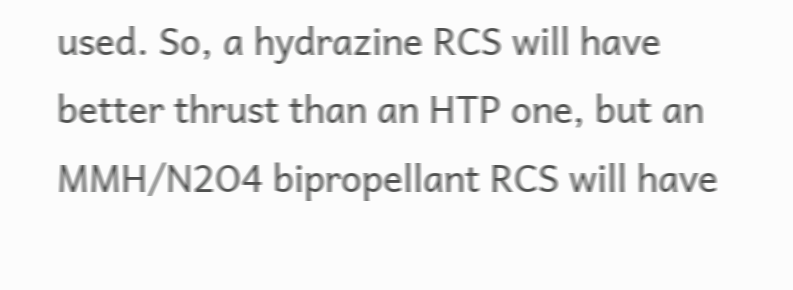used. So, a hydrazine RCS will have better thrust than an HTP one, but an MMH/N2O4 bipropellant RCS will have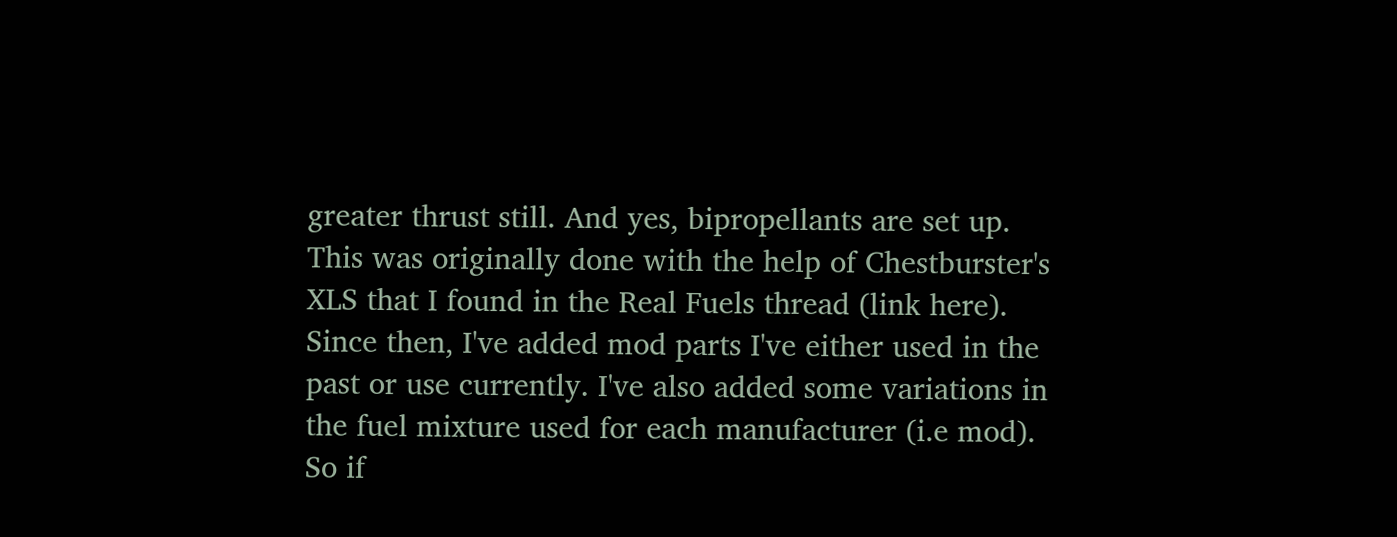greater thrust still. And yes, bipropellants are set up. This was originally done with the help of Chestburster's XLS that I found in the Real Fuels thread (link here). Since then, I've added mod parts I've either used in the past or use currently. I've also added some variations in the fuel mixture used for each manufacturer (i.e mod). So if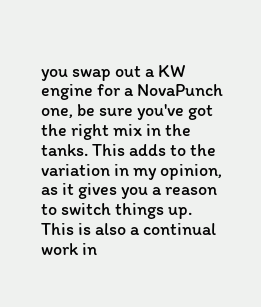you swap out a KW engine for a NovaPunch one, be sure you've got the right mix in the tanks. This adds to the variation in my opinion, as it gives you a reason to switch things up. This is also a continual work in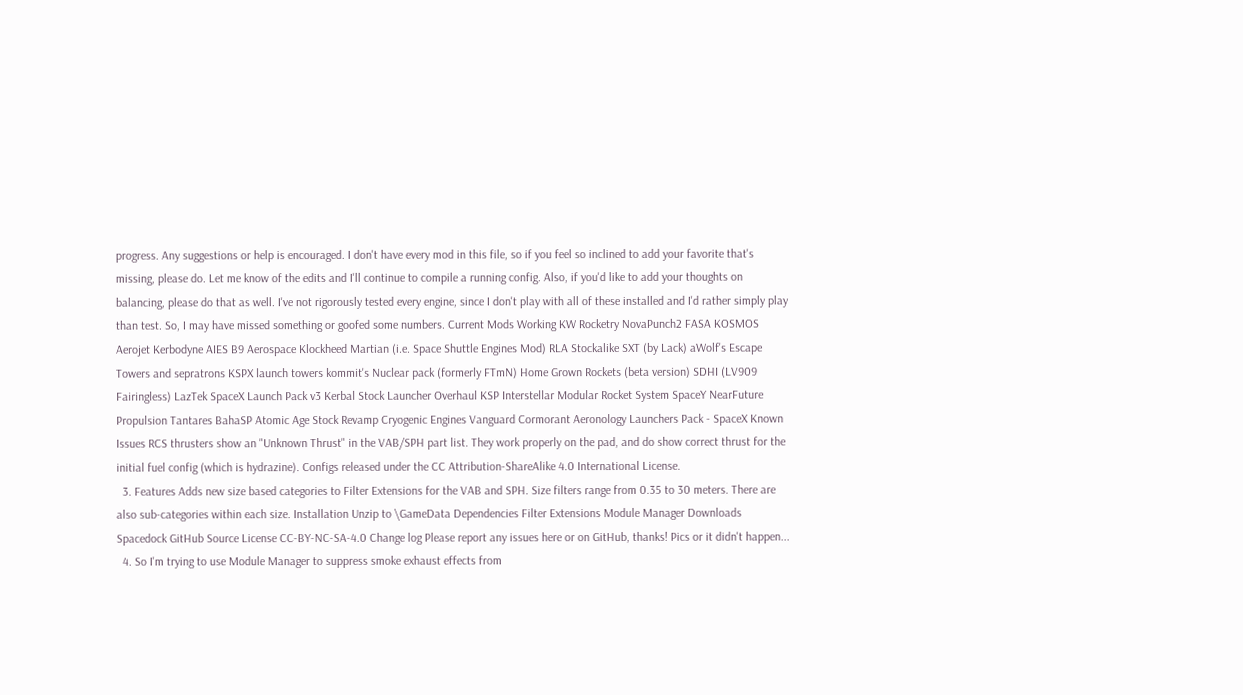progress. Any suggestions or help is encouraged. I don't have every mod in this file, so if you feel so inclined to add your favorite that's missing, please do. Let me know of the edits and I'll continue to compile a running config. Also, if you'd like to add your thoughts on balancing, please do that as well. I've not rigorously tested every engine, since I don't play with all of these installed and I'd rather simply play than test. So, I may have missed something or goofed some numbers. Current Mods Working KW Rocketry NovaPunch2 FASA KOSMOS Aerojet Kerbodyne AIES B9 Aerospace Klockheed Martian (i.e. Space Shuttle Engines Mod) RLA Stockalike SXT (by Lack) aWolf's Escape Towers and sepratrons KSPX launch towers kommit's Nuclear pack (formerly FTmN) Home Grown Rockets (beta version) SDHI (LV909 Fairingless) LazTek SpaceX Launch Pack v3 Kerbal Stock Launcher Overhaul KSP Interstellar Modular Rocket System SpaceY NearFuture Propulsion Tantares BahaSP Atomic Age Stock Revamp Cryogenic Engines Vanguard Cormorant Aeronology Launchers Pack - SpaceX Known Issues RCS thrusters show an "Unknown Thrust" in the VAB/SPH part list. They work properly on the pad, and do show correct thrust for the initial fuel config (which is hydrazine). Configs released under the CC Attribution-ShareAlike 4.0 International License.
  3. Features Adds new size based categories to Filter Extensions for the VAB and SPH. Size filters range from 0.35 to 30 meters. There are also sub-categories within each size. Installation Unzip to \GameData Dependencies Filter Extensions Module Manager Downloads Spacedock GitHub Source License CC-BY-NC-SA-4.0 Change log Please report any issues here or on GitHub, thanks! Pics or it didn't happen...
  4. So I'm trying to use Module Manager to suppress smoke exhaust effects from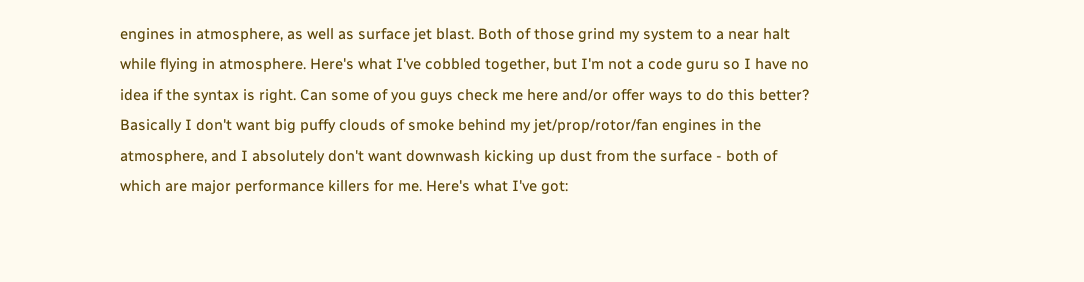engines in atmosphere, as well as surface jet blast. Both of those grind my system to a near halt while flying in atmosphere. Here's what I've cobbled together, but I'm not a code guru so I have no idea if the syntax is right. Can some of you guys check me here and/or offer ways to do this better? Basically I don't want big puffy clouds of smoke behind my jet/prop/rotor/fan engines in the atmosphere, and I absolutely don't want downwash kicking up dust from the surface - both of which are major performance killers for me. Here's what I've got: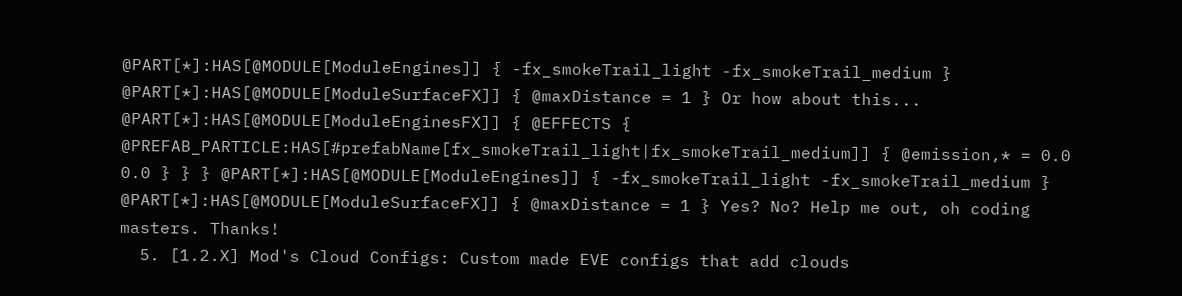@PART[*]:HAS[@MODULE[ModuleEngines]] { -fx_smokeTrail_light -fx_smokeTrail_medium } @PART[*]:HAS[@MODULE[ModuleSurfaceFX]] { @maxDistance = 1 } Or how about this... @PART[*]:HAS[@MODULE[ModuleEnginesFX]] { @EFFECTS { @PREFAB_PARTICLE:HAS[#prefabName[fx_smokeTrail_light|fx_smokeTrail_medium]] { @emission,* = 0.0 0.0 } } } @PART[*]:HAS[@MODULE[ModuleEngines]] { -fx_smokeTrail_light -fx_smokeTrail_medium } @PART[*]:HAS[@MODULE[ModuleSurfaceFX]] { @maxDistance = 1 } Yes? No? Help me out, oh coding masters. Thanks!
  5. [1.2.X] Mod's Cloud Configs: Custom made EVE configs that add clouds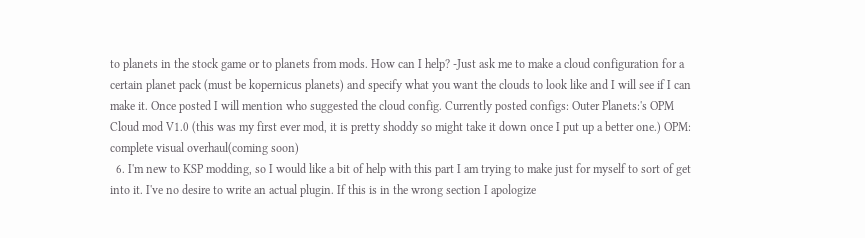to planets in the stock game or to planets from mods. How can I help? -Just ask me to make a cloud configuration for a certain planet pack (must be kopernicus planets) and specify what you want the clouds to look like and I will see if I can make it. Once posted I will mention who suggested the cloud config. Currently posted configs: Outer Planets:'s OPM Cloud mod V1.0 (this was my first ever mod, it is pretty shoddy so might take it down once I put up a better one.) OPM: complete visual overhaul(coming soon)
  6. I'm new to KSP modding, so I would like a bit of help with this part I am trying to make just for myself to sort of get into it. I've no desire to write an actual plugin. If this is in the wrong section I apologize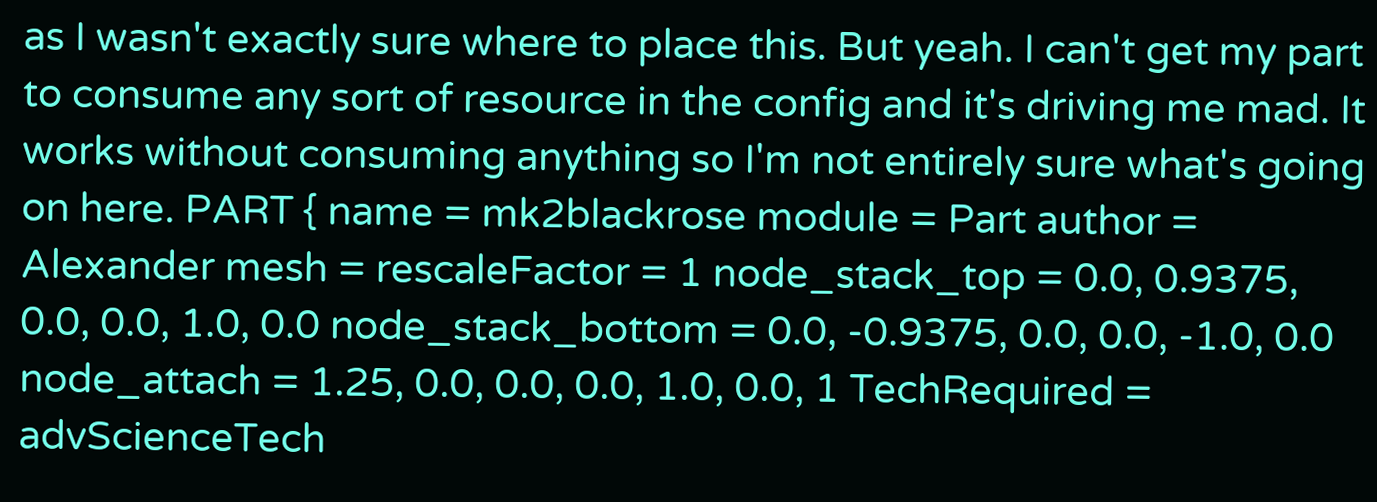as I wasn't exactly sure where to place this. But yeah. I can't get my part to consume any sort of resource in the config and it's driving me mad. It works without consuming anything so I'm not entirely sure what's going on here. PART { name = mk2blackrose module = Part author = Alexander mesh = rescaleFactor = 1 node_stack_top = 0.0, 0.9375, 0.0, 0.0, 1.0, 0.0 node_stack_bottom = 0.0, -0.9375, 0.0, 0.0, -1.0, 0.0 node_attach = 1.25, 0.0, 0.0, 0.0, 1.0, 0.0, 1 TechRequired = advScienceTech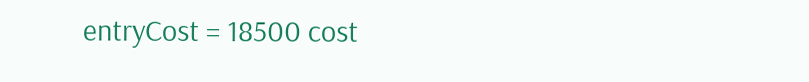entryCost = 18500 cost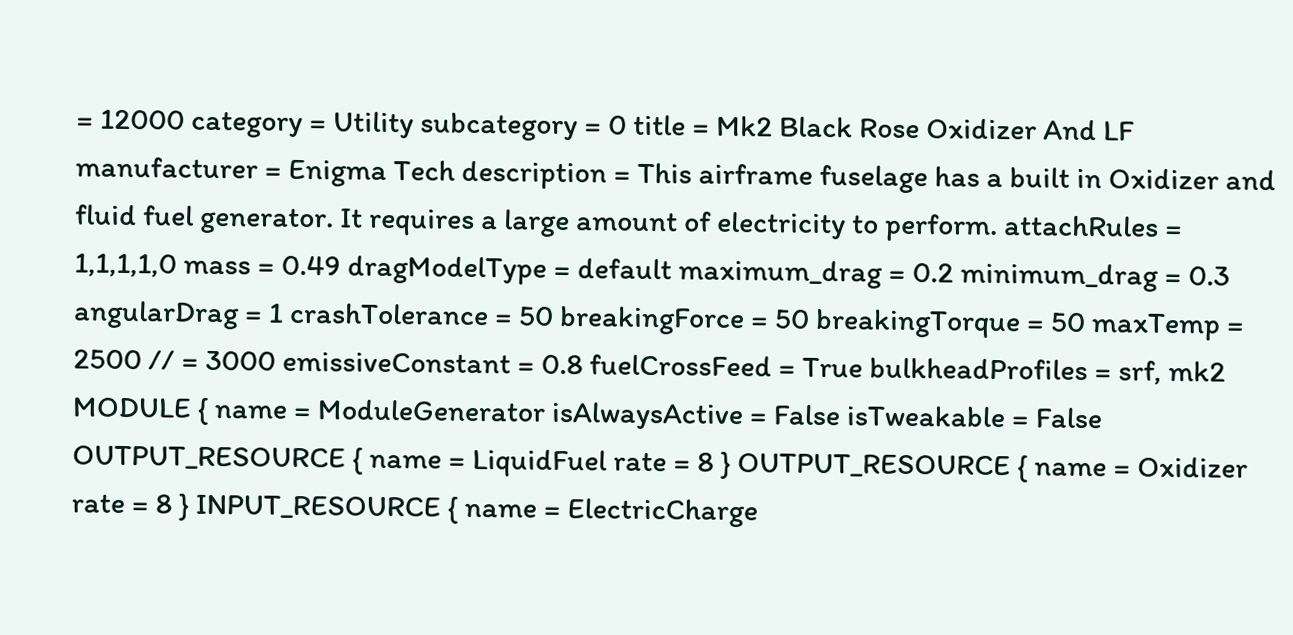= 12000 category = Utility subcategory = 0 title = Mk2 Black Rose Oxidizer And LF manufacturer = Enigma Tech description = This airframe fuselage has a built in Oxidizer and fluid fuel generator. It requires a large amount of electricity to perform. attachRules = 1,1,1,1,0 mass = 0.49 dragModelType = default maximum_drag = 0.2 minimum_drag = 0.3 angularDrag = 1 crashTolerance = 50 breakingForce = 50 breakingTorque = 50 maxTemp = 2500 // = 3000 emissiveConstant = 0.8 fuelCrossFeed = True bulkheadProfiles = srf, mk2 MODULE { name = ModuleGenerator isAlwaysActive = False isTweakable = False OUTPUT_RESOURCE { name = LiquidFuel rate = 8 } OUTPUT_RESOURCE { name = Oxidizer rate = 8 } INPUT_RESOURCE { name = ElectricCharge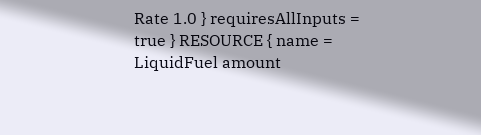Rate 1.0 } requiresAllInputs = true } RESOURCE { name = LiquidFuel amount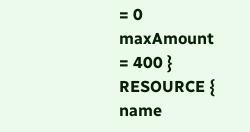= 0 maxAmount = 400 } RESOURCE { name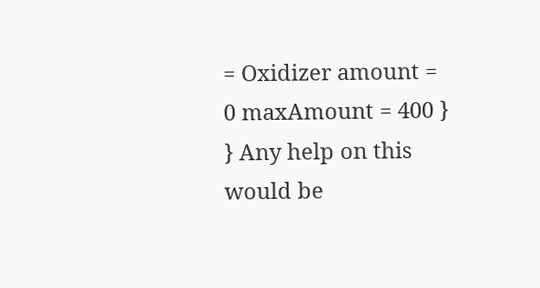= Oxidizer amount = 0 maxAmount = 400 } } Any help on this would be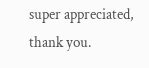super appreciated, thank you.